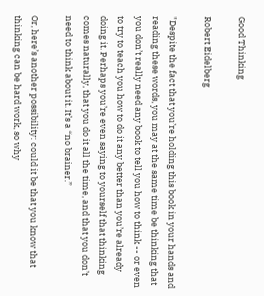Good Thinking

Robert Eidelberg

"Despite the fact that you’re holding this book in your hands and reading these words, you may at the same time be thinking that you don’t really need any book to tell you how to think -- or even to try to teach you how to do it any better than you’re already doing it. Perhaps you’re even saying to yourself that thinking comes naturally, that you do it all the time, and that you don’t need to think about it. It’s a “no brainer.”

Or, here’s another possibility: could it be that you know that thinking can be hard work, so why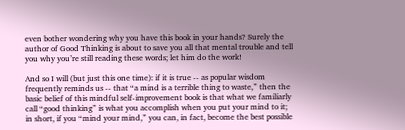even bother wondering why you have this book in your hands? Surely the author of Good Thinking is about to save you all that mental trouble and tell you why you’re still reading these words; let him do the work!

And so I will (but just this one time): if it is true -- as popular wisdom frequently reminds us -- that “a mind is a terrible thing to waste,” then the basic belief of this mindful self-improvement book is that what we familiarly call “good thinking” is what you accomplish when you put your mind to it; in short, if you “mind your mind,” you can, in fact, become the best possible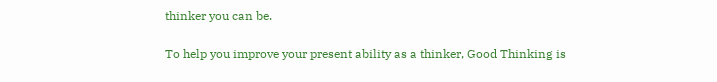thinker you can be.

To help you improve your present ability as a thinker, Good Thinking is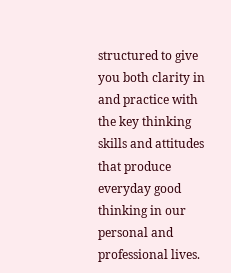structured to give you both clarity in and practice with the key thinking skills and attitudes that produce everyday good thinking in our personal and professional lives.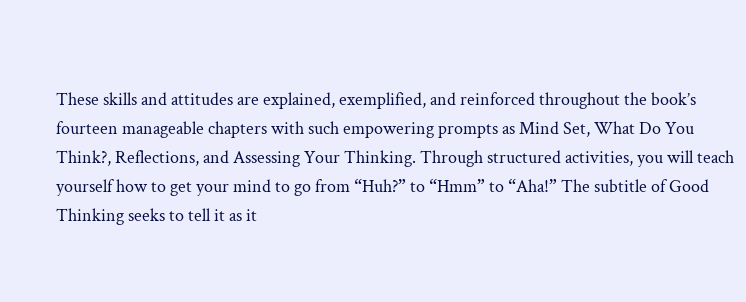These skills and attitudes are explained, exemplified, and reinforced throughout the book’s fourteen manageable chapters with such empowering prompts as Mind Set, What Do You Think?, Reflections, and Assessing Your Thinking. Through structured activities, you will teach yourself how to get your mind to go from “Huh?” to “Hmm” to “Aha!” The subtitle of Good Thinking seeks to tell it as it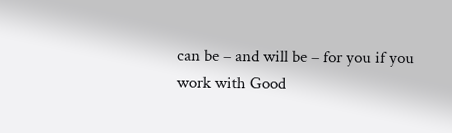can be – and will be – for you if you work with Good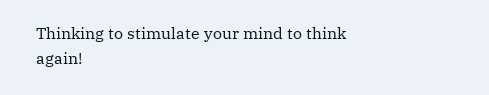Thinking to stimulate your mind to think again!